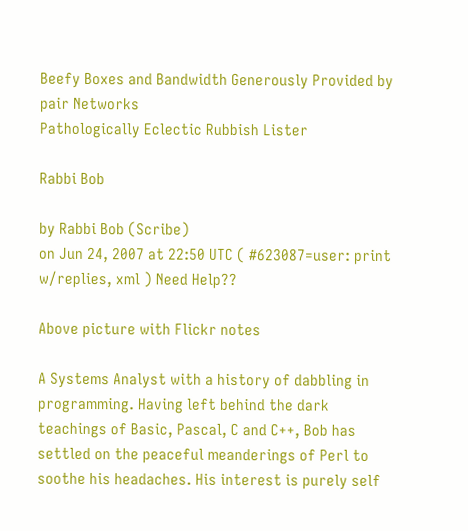Beefy Boxes and Bandwidth Generously Provided by pair Networks
Pathologically Eclectic Rubbish Lister

Rabbi Bob

by Rabbi Bob (Scribe)
on Jun 24, 2007 at 22:50 UTC ( #623087=user: print w/replies, xml ) Need Help??

Above picture with Flickr notes

A Systems Analyst with a history of dabbling in programming. Having left behind the dark teachings of Basic, Pascal, C and C++, Bob has settled on the peaceful meanderings of Perl to soothe his headaches. His interest is purely self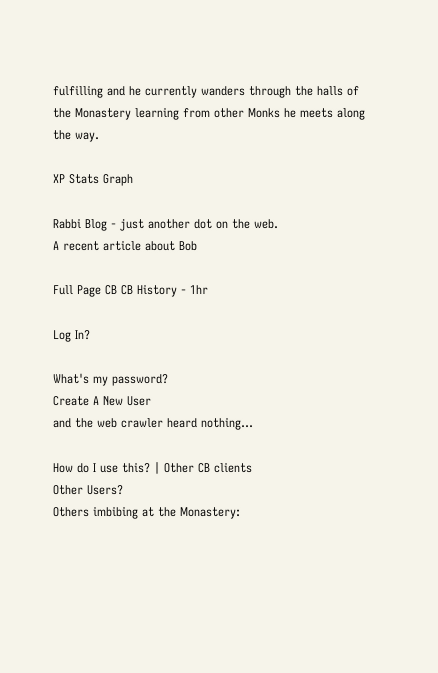fulfilling and he currently wanders through the halls of the Monastery learning from other Monks he meets along the way.

XP Stats Graph

Rabbi Blog - just another dot on the web.
A recent article about Bob

Full Page CB CB History - 1hr

Log In?

What's my password?
Create A New User
and the web crawler heard nothing...

How do I use this? | Other CB clients
Other Users?
Others imbibing at the Monastery: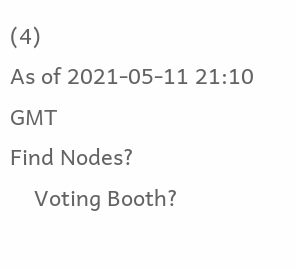(4)
As of 2021-05-11 21:10 GMT
Find Nodes?
    Voting Booth?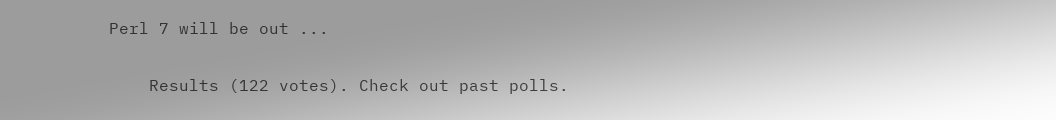Perl 7 will be out ...

    Results (122 votes). Check out past polls.